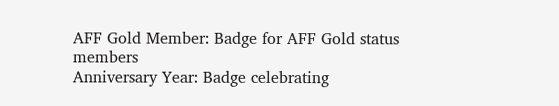AFF Gold Member: Badge for AFF Gold status members
Anniversary Year: Badge celebrating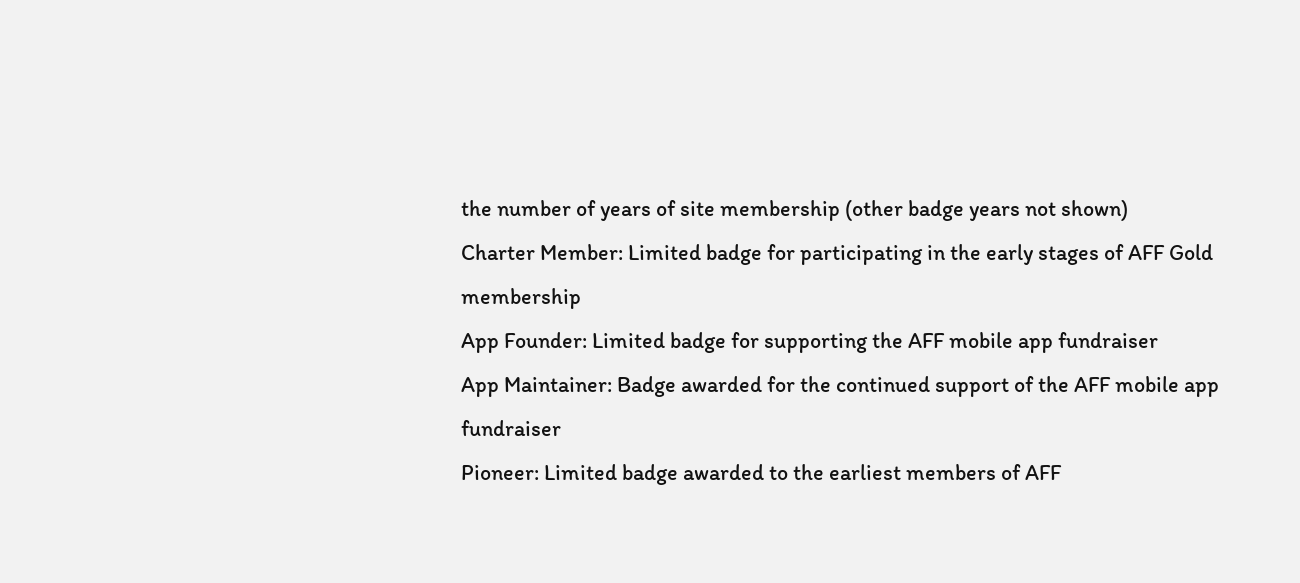the number of years of site membership (other badge years not shown)
Charter Member: Limited badge for participating in the early stages of AFF Gold membership
App Founder: Limited badge for supporting the AFF mobile app fundraiser
App Maintainer: Badge awarded for the continued support of the AFF mobile app fundraiser
Pioneer: Limited badge awarded to the earliest members of AFF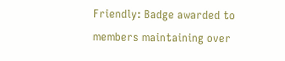Friendly: Badge awarded to members maintaining over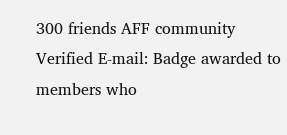300 friends AFF community
Verified E-mail: Badge awarded to members who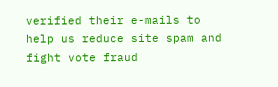verified their e-mails to help us reduce site spam and fight vote fraud